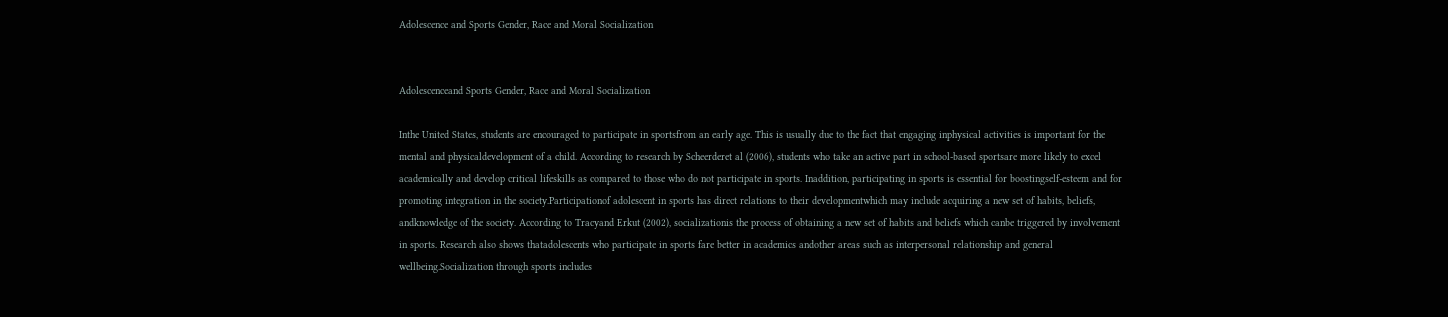Adolescence and Sports Gender, Race and Moral Socialization


Adolescenceand Sports Gender, Race and Moral Socialization

Inthe United States, students are encouraged to participate in sportsfrom an early age. This is usually due to the fact that engaging inphysical activities is important for the mental and physicaldevelopment of a child. According to research by Scheerderet al (2006), students who take an active part in school-based sportsare more likely to excel academically and develop critical lifeskills as compared to those who do not participate in sports. Inaddition, participating in sports is essential for boostingself-esteem and for promoting integration in the society.Participationof adolescent in sports has direct relations to their developmentwhich may include acquiring a new set of habits, beliefs, andknowledge of the society. According to Tracyand Erkut (2002), socializationis the process of obtaining a new set of habits and beliefs which canbe triggered by involvement in sports. Research also shows thatadolescents who participate in sports fare better in academics andother areas such as interpersonal relationship and general wellbeing.Socialization through sports includes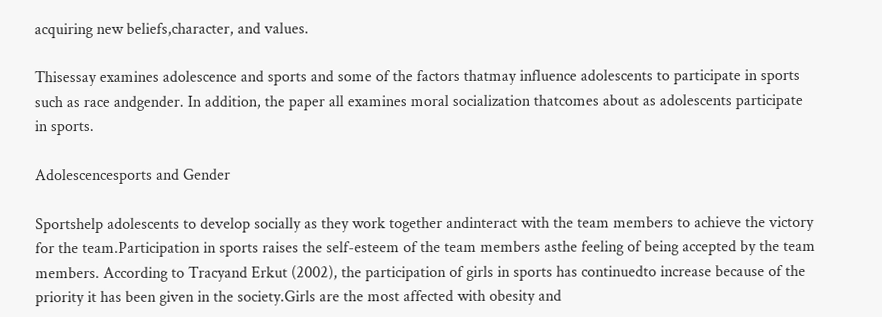acquiring new beliefs,character, and values.

Thisessay examines adolescence and sports and some of the factors thatmay influence adolescents to participate in sports such as race andgender. In addition, the paper all examines moral socialization thatcomes about as adolescents participate in sports.

Adolescencesports and Gender

Sportshelp adolescents to develop socially as they work together andinteract with the team members to achieve the victory for the team.Participation in sports raises the self-esteem of the team members asthe feeling of being accepted by the team members. According to Tracyand Erkut (2002), the participation of girls in sports has continuedto increase because of the priority it has been given in the society.Girls are the most affected with obesity and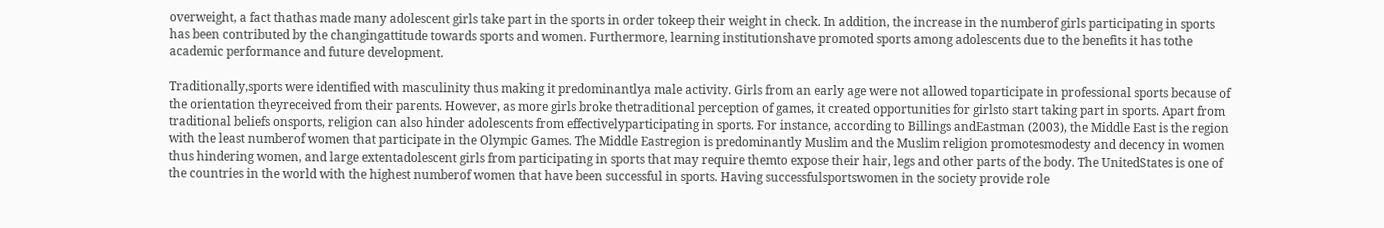overweight, a fact thathas made many adolescent girls take part in the sports in order tokeep their weight in check. In addition, the increase in the numberof girls participating in sports has been contributed by the changingattitude towards sports and women. Furthermore, learning institutionshave promoted sports among adolescents due to the benefits it has tothe academic performance and future development.

Traditionally,sports were identified with masculinity thus making it predominantlya male activity. Girls from an early age were not allowed toparticipate in professional sports because of the orientation theyreceived from their parents. However, as more girls broke thetraditional perception of games, it created opportunities for girlsto start taking part in sports. Apart from traditional beliefs onsports, religion can also hinder adolescents from effectivelyparticipating in sports. For instance, according to Billings andEastman (2003), the Middle East is the region with the least numberof women that participate in the Olympic Games. The Middle Eastregion is predominantly Muslim and the Muslim religion promotesmodesty and decency in women thus hindering women, and large extentadolescent girls from participating in sports that may require themto expose their hair, legs and other parts of the body. The UnitedStates is one of the countries in the world with the highest numberof women that have been successful in sports. Having successfulsportswomen in the society provide role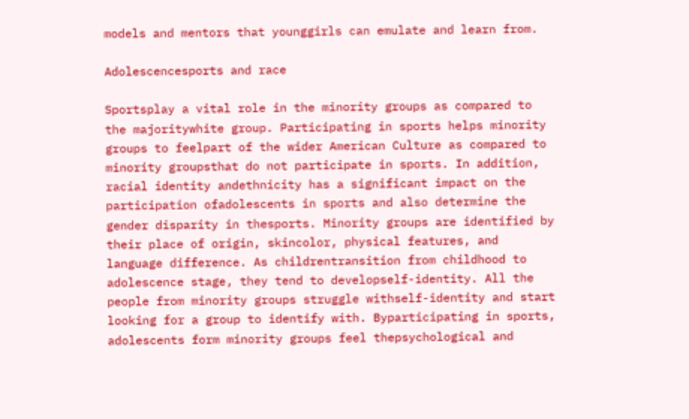models and mentors that younggirls can emulate and learn from.

Adolescencesports and race

Sportsplay a vital role in the minority groups as compared to the majoritywhite group. Participating in sports helps minority groups to feelpart of the wider American Culture as compared to minority groupsthat do not participate in sports. In addition, racial identity andethnicity has a significant impact on the participation ofadolescents in sports and also determine the gender disparity in thesports. Minority groups are identified by their place of origin, skincolor, physical features, and language difference. As childrentransition from childhood to adolescence stage, they tend to developself-identity. All the people from minority groups struggle withself-identity and start looking for a group to identify with. Byparticipating in sports, adolescents form minority groups feel thepsychological and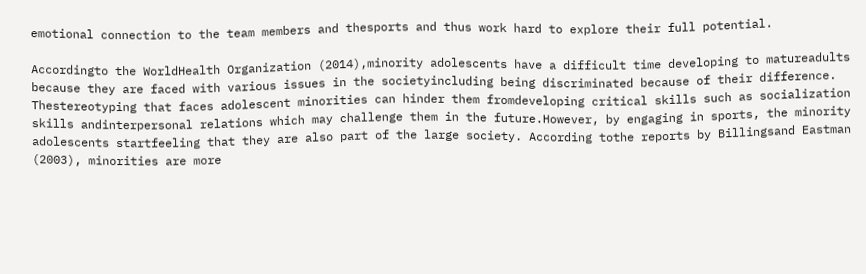emotional connection to the team members and thesports and thus work hard to explore their full potential.

Accordingto the WorldHealth Organization (2014),minority adolescents have a difficult time developing to matureadults because they are faced with various issues in the societyincluding being discriminated because of their difference. Thestereotyping that faces adolescent minorities can hinder them fromdeveloping critical skills such as socialization skills andinterpersonal relations which may challenge them in the future.However, by engaging in sports, the minority adolescents startfeeling that they are also part of the large society. According tothe reports by Billingsand Eastman (2003), minorities are more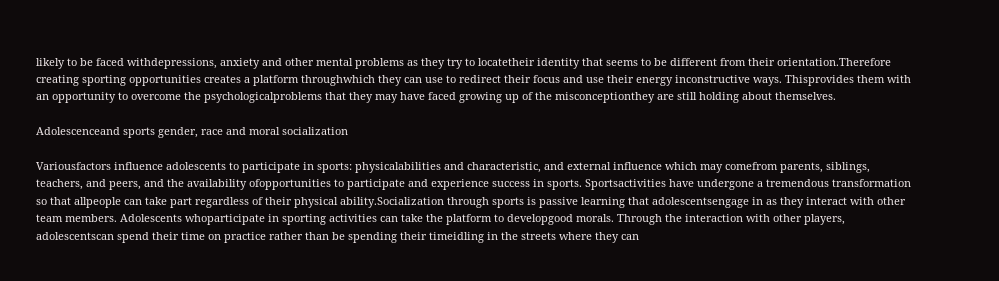likely to be faced withdepressions, anxiety and other mental problems as they try to locatetheir identity that seems to be different from their orientation.Therefore creating sporting opportunities creates a platform throughwhich they can use to redirect their focus and use their energy inconstructive ways. Thisprovides them with an opportunity to overcome the psychologicalproblems that they may have faced growing up of the misconceptionthey are still holding about themselves.

Adolescenceand sports gender, race and moral socialization

Variousfactors influence adolescents to participate in sports: physicalabilities and characteristic, and external influence which may comefrom parents, siblings, teachers, and peers, and the availability ofopportunities to participate and experience success in sports. Sportsactivities have undergone a tremendous transformation so that allpeople can take part regardless of their physical ability.Socialization through sports is passive learning that adolescentsengage in as they interact with other team members. Adolescents whoparticipate in sporting activities can take the platform to developgood morals. Through the interaction with other players, adolescentscan spend their time on practice rather than be spending their timeidling in the streets where they can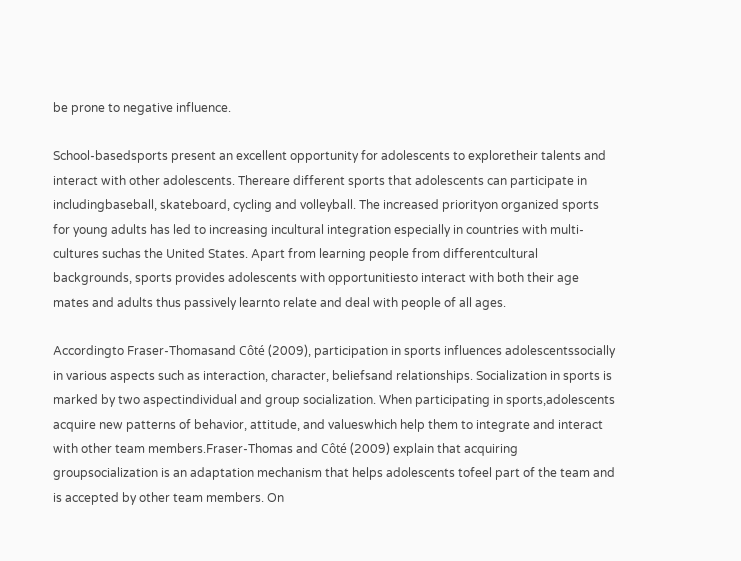be prone to negative influence.

School-basedsports present an excellent opportunity for adolescents to exploretheir talents and interact with other adolescents. Thereare different sports that adolescents can participate in includingbaseball, skateboard, cycling and volleyball. The increased priorityon organized sports for young adults has led to increasing incultural integration especially in countries with multi-cultures suchas the United States. Apart from learning people from differentcultural backgrounds, sports provides adolescents with opportunitiesto interact with both their age mates and adults thus passively learnto relate and deal with people of all ages.

Accordingto Fraser-Thomasand Côté (2009), participation in sports influences adolescentssocially in various aspects such as interaction, character, beliefsand relationships. Socialization in sports is marked by two aspectindividual and group socialization. When participating in sports,adolescents acquire new patterns of behavior, attitude, and valueswhich help them to integrate and interact with other team members.Fraser-Thomas and Côté (2009) explain that acquiring groupsocialization is an adaptation mechanism that helps adolescents tofeel part of the team and is accepted by other team members. On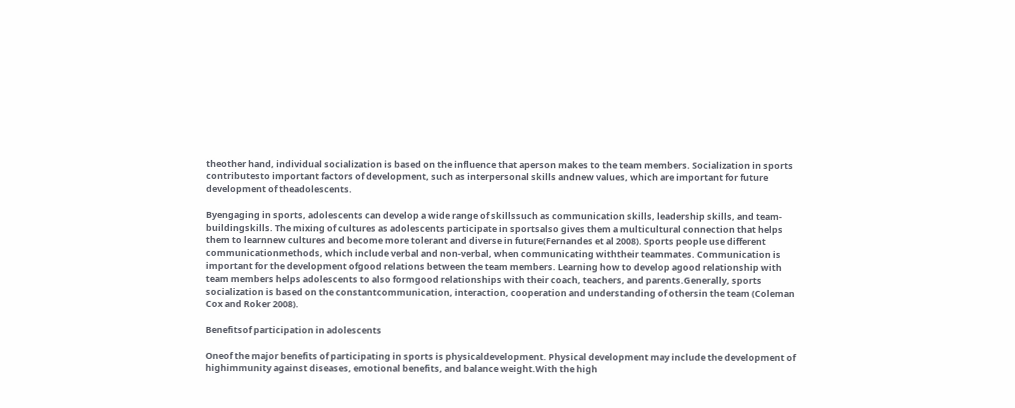theother hand, individual socialization is based on the influence that aperson makes to the team members. Socialization in sports contributesto important factors of development, such as interpersonal skills andnew values, which are important for future development of theadolescents.

Byengaging in sports, adolescents can develop a wide range of skillssuch as communication skills, leadership skills, and team-buildingskills. The mixing of cultures as adolescents participate in sportsalso gives them a multicultural connection that helps them to learnnew cultures and become more tolerant and diverse in future(Fernandes et al 2008). Sports people use different communicationmethods, which include verbal and non-verbal, when communicating withtheir teammates. Communication is important for the development ofgood relations between the team members. Learning how to develop agood relationship with team members helps adolescents to also formgood relationships with their coach, teachers, and parents.Generally, sports socialization is based on the constantcommunication, interaction, cooperation and understanding of othersin the team (Coleman Cox and Roker 2008).

Benefitsof participation in adolescents

Oneof the major benefits of participating in sports is physicaldevelopment. Physical development may include the development of highimmunity against diseases, emotional benefits, and balance weight.With the high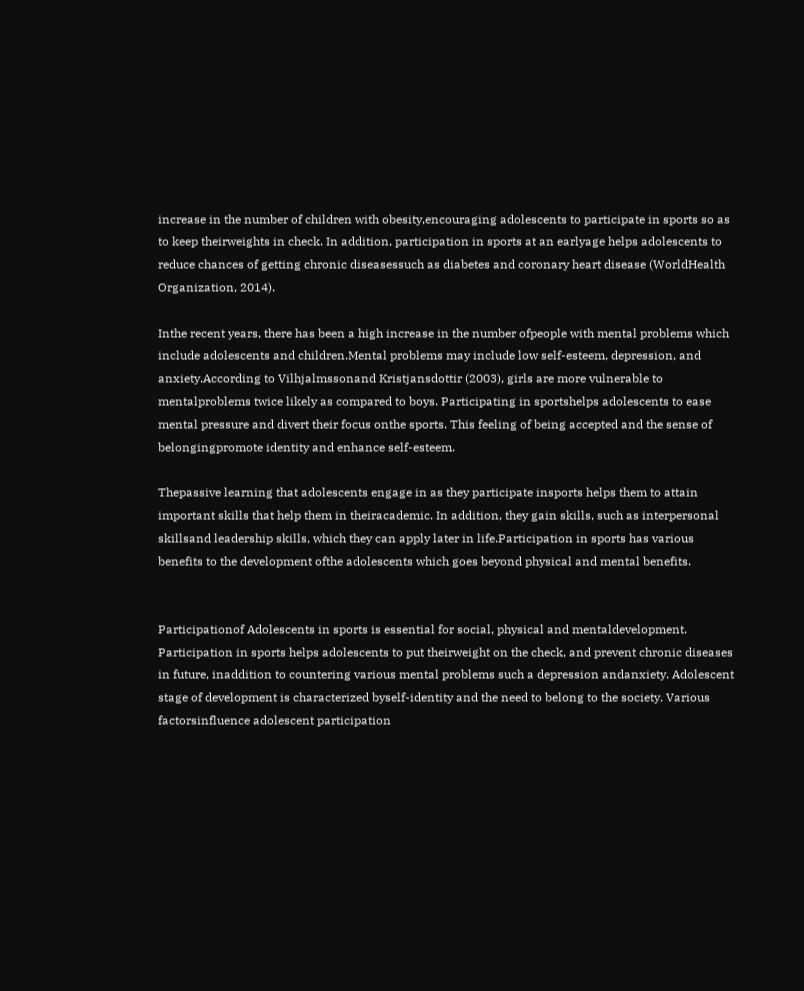increase in the number of children with obesity,encouraging adolescents to participate in sports so as to keep theirweights in check. In addition, participation in sports at an earlyage helps adolescents to reduce chances of getting chronic diseasessuch as diabetes and coronary heart disease (WorldHealth Organization, 2014).

Inthe recent years, there has been a high increase in the number ofpeople with mental problems which include adolescents and children.Mental problems may include low self-esteem, depression, and anxiety.According to Vilhjalmssonand Kristjansdottir (2003), girls are more vulnerable to mentalproblems twice likely as compared to boys. Participating in sportshelps adolescents to ease mental pressure and divert their focus onthe sports. This feeling of being accepted and the sense of belongingpromote identity and enhance self-esteem.

Thepassive learning that adolescents engage in as they participate insports helps them to attain important skills that help them in theiracademic. In addition, they gain skills, such as interpersonal skillsand leadership skills, which they can apply later in life.Participation in sports has various benefits to the development ofthe adolescents which goes beyond physical and mental benefits.


Participationof Adolescents in sports is essential for social, physical and mentaldevelopment. Participation in sports helps adolescents to put theirweight on the check, and prevent chronic diseases in future, inaddition to countering various mental problems such a depression andanxiety. Adolescent stage of development is characterized byself-identity and the need to belong to the society. Various factorsinfluence adolescent participation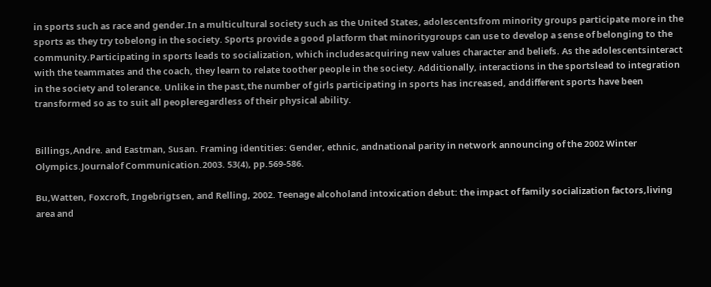in sports such as race and gender.In a multicultural society such as the United States, adolescentsfrom minority groups participate more in the sports as they try tobelong in the society. Sports provide a good platform that minoritygroups can use to develop a sense of belonging to the community.Participating in sports leads to socialization, which includesacquiring new values character and beliefs. As the adolescentsinteract with the teammates and the coach, they learn to relate toother people in the society. Additionally, interactions in the sportslead to integration in the society and tolerance. Unlike in the past,the number of girls participating in sports has increased, anddifferent sports have been transformed so as to suit all peopleregardless of their physical ability.


Billings,Andre. and Eastman, Susan. Framing identities: Gender, ethnic, andnational parity in network announcing of the 2002 Winter Olympics.Journalof Communication.2003. 53(4), pp.569-586.

Bu,Watten, Foxcroft, Ingebrigtsen, and Relling, 2002. Teenage alcoholand intoxication debut: the impact of family socialization factors,living area and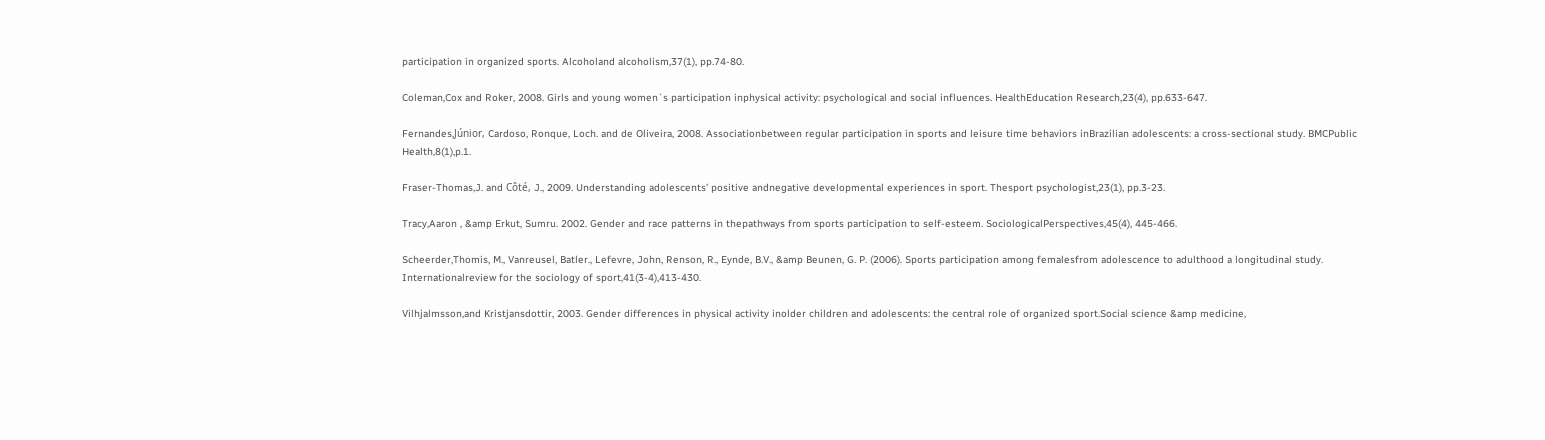participation in organized sports. Alcoholand alcoholism,37(1), pp.74-80.

Coleman,Cox and Roker, 2008. Girls and young women`s participation inphysical activity: psychological and social influences. HealthEducation Research,23(4), pp.633-647.

Fernandes,Júnior, Cardoso, Ronque, Loch. and de Oliveira, 2008. Associationbetween regular participation in sports and leisure time behaviors inBrazilian adolescents: a cross-sectional study. BMCPublic Health,8(1),p.1.

Fraser-Thomas,J. and Côté, J., 2009. Understanding adolescents’ positive andnegative developmental experiences in sport. Thesport psychologist,23(1), pp.3-23.

Tracy,Aaron , &amp Erkut, Sumru. 2002. Gender and race patterns in thepathways from sports participation to self-esteem. SociologicalPerspectives,45(4), 445-466.

Scheerder,Thomis, M., Vanreusel, Batler., Lefevre, John, Renson, R., Eynde, B.V., &amp Beunen, G. P. (2006). Sports participation among femalesfrom adolescence to adulthood a longitudinal study. Internationalreview for the sociology of sport,41(3-4),413-430.

Vilhjalmsson,and Kristjansdottir, 2003. Gender differences in physical activity inolder children and adolescents: the central role of organized sport.Social science &amp medicine,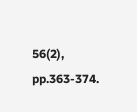56(2), pp.363-374.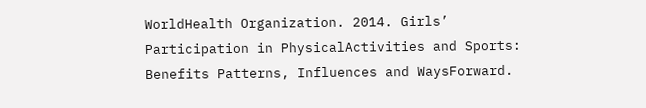WorldHealth Organization. 2014. Girls’ Participation in PhysicalActivities and Sports: Benefits Patterns, Influences and WaysForward.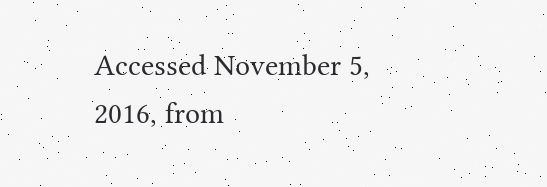Accessed November 5, 2016, from